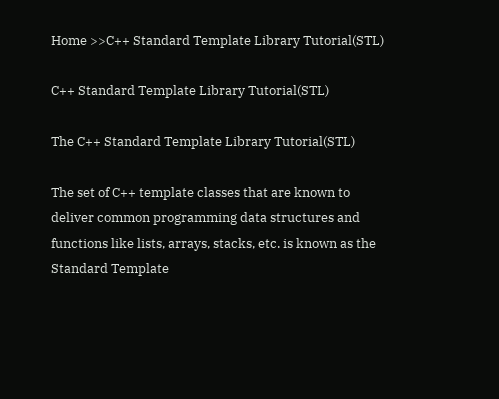Home >>C++ Standard Template Library Tutorial(STL)

C++ Standard Template Library Tutorial(STL)

The C++ Standard Template Library Tutorial(STL)

The set of C++ template classes that are known to deliver common programming data structures and functions like lists, arrays, stacks, etc. is known as the Standard Template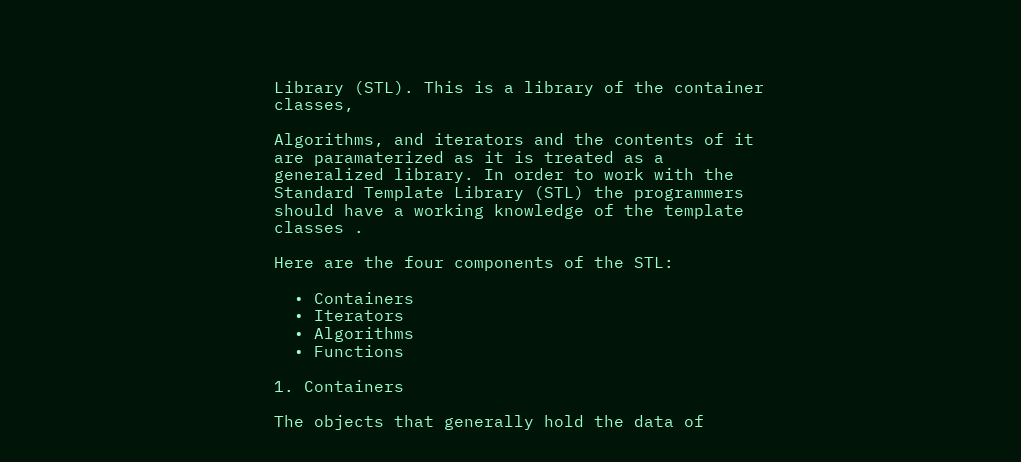Library (STL). This is a library of the container classes,

Algorithms, and iterators and the contents of it are paramaterized as it is treated as a generalized library. In order to work with the Standard Template Library (STL) the programmers should have a working knowledge of the template classes .

Here are the four components of the STL:

  • Containers
  • Iterators
  • Algorithms
  • Functions

1. Containers

The objects that generally hold the data of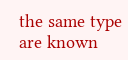the same type are known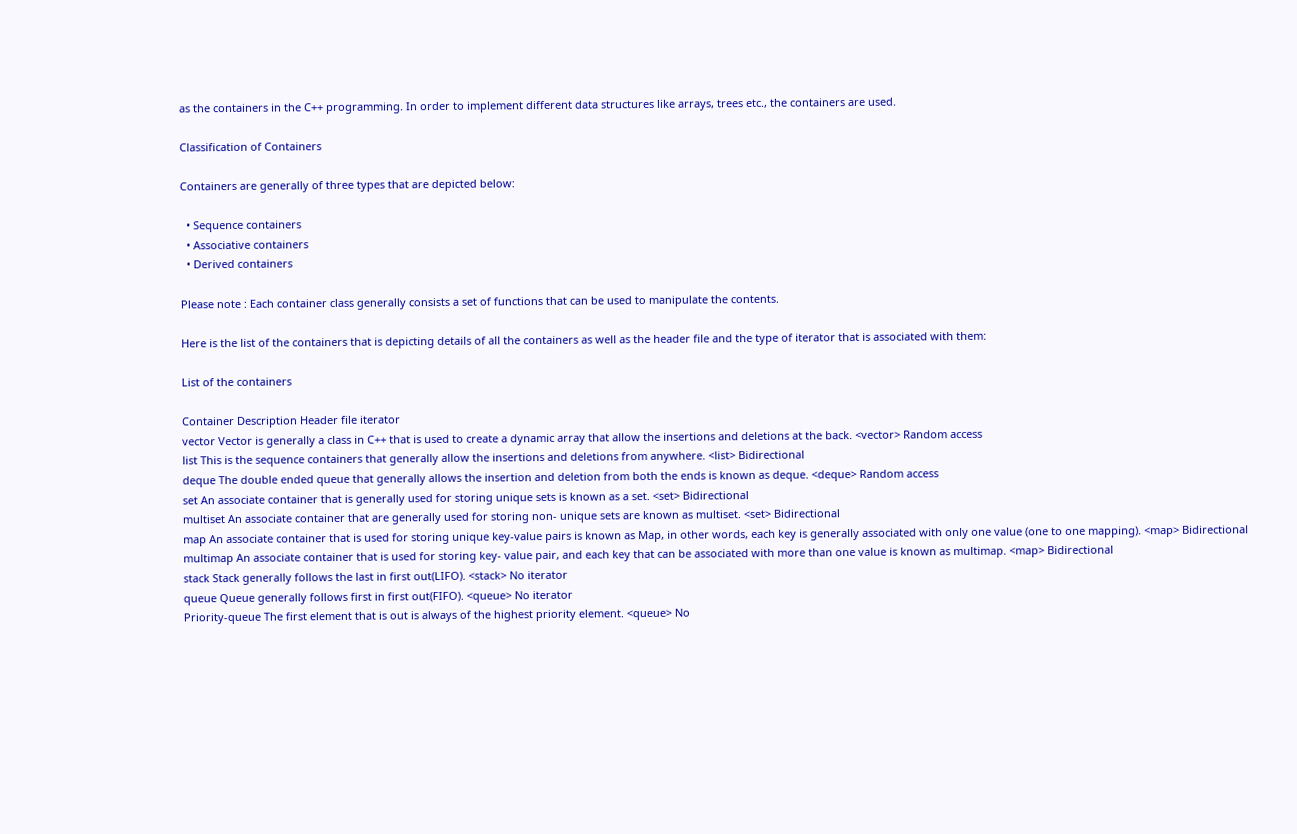as the containers in the C++ programming. In order to implement different data structures like arrays, trees etc., the containers are used.

Classification of Containers

Containers are generally of three types that are depicted below:

  • Sequence containers
  • Associative containers
  • Derived containers

Please note : Each container class generally consists a set of functions that can be used to manipulate the contents.

Here is the list of the containers that is depicting details of all the containers as well as the header file and the type of iterator that is associated with them:

List of the containers

Container Description Header file iterator
vector Vector is generally a class in C++ that is used to create a dynamic array that allow the insertions and deletions at the back. <vector> Random access
list This is the sequence containers that generally allow the insertions and deletions from anywhere. <list> Bidirectional
deque The double ended queue that generally allows the insertion and deletion from both the ends is known as deque. <deque> Random access
set An associate container that is generally used for storing unique sets is known as a set. <set> Bidirectional
multiset An associate container that are generally used for storing non- unique sets are known as multiset. <set> Bidirectional
map An associate container that is used for storing unique key-value pairs is known as Map, in other words, each key is generally associated with only one value (one to one mapping). <map> Bidirectional
multimap An associate container that is used for storing key- value pair, and each key that can be associated with more than one value is known as multimap. <map> Bidirectional
stack Stack generally follows the last in first out(LIFO). <stack> No iterator
queue Queue generally follows first in first out(FIFO). <queue> No iterator
Priority-queue The first element that is out is always of the highest priority element. <queue> No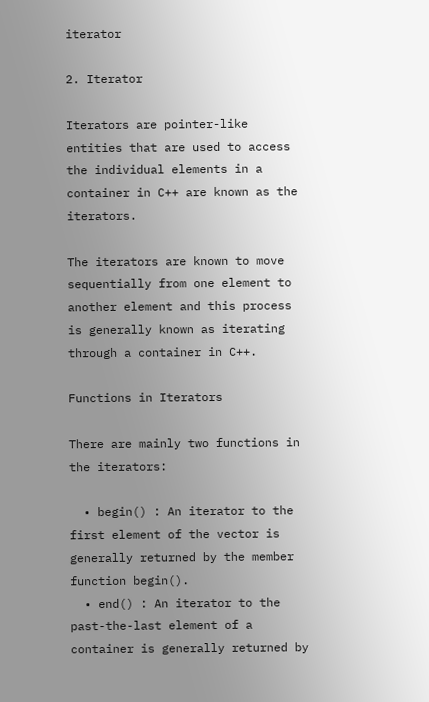iterator

2. Iterator

Iterators are pointer-like entities that are used to access the individual elements in a container in C++ are known as the iterators.

The iterators are known to move sequentially from one element to another element and this process is generally known as iterating through a container in C++.

Functions in Iterators

There are mainly two functions in the iterators:

  • begin() : An iterator to the first element of the vector is generally returned by the member function begin().
  • end() : An iterator to the past-the-last element of a container is generally returned by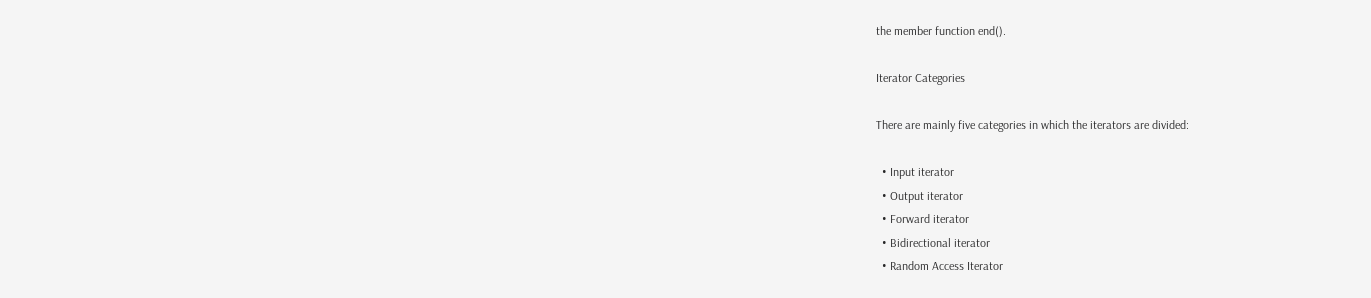the member function end().

Iterator Categories

There are mainly five categories in which the iterators are divided:

  • Input iterator
  • Output iterator
  • Forward iterator
  • Bidirectional iterator
  • Random Access Iterator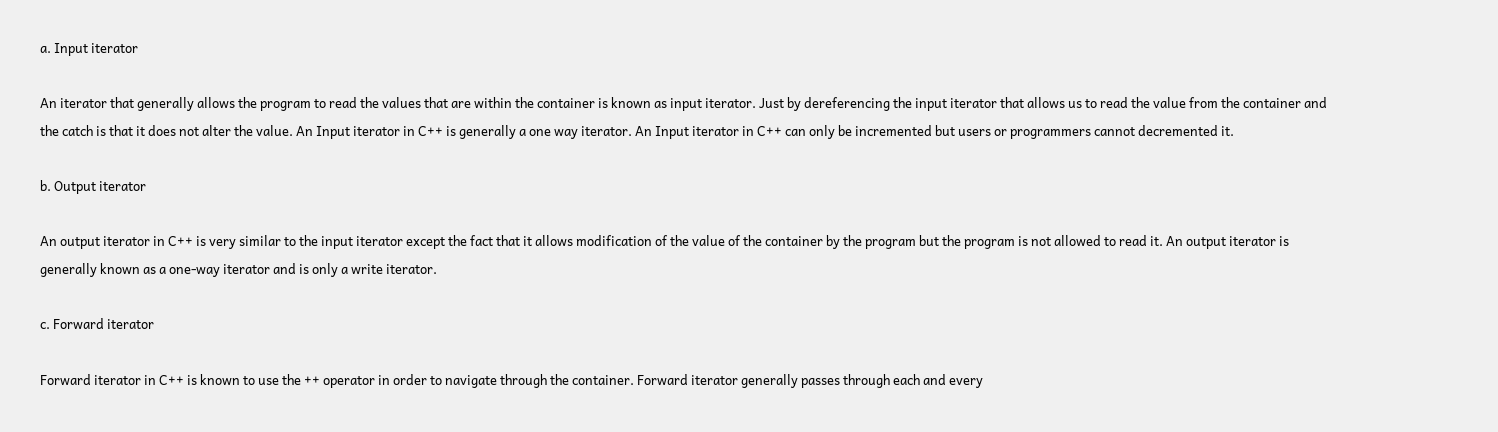a. Input iterator

An iterator that generally allows the program to read the values that are within the container is known as input iterator. Just by dereferencing the input iterator that allows us to read the value from the container and the catch is that it does not alter the value. An Input iterator in C++ is generally a one way iterator. An Input iterator in C++ can only be incremented but users or programmers cannot decremented it.

b. Output iterator

An output iterator in C++ is very similar to the input iterator except the fact that it allows modification of the value of the container by the program but the program is not allowed to read it. An output iterator is generally known as a one-way iterator and is only a write iterator.

c. Forward iterator

Forward iterator in C++ is known to use the ++ operator in order to navigate through the container. Forward iterator generally passes through each and every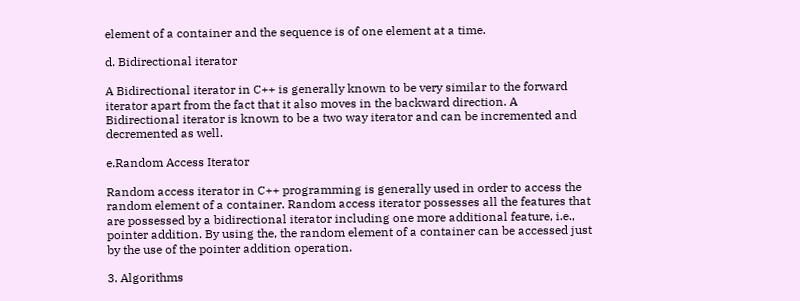element of a container and the sequence is of one element at a time.

d. Bidirectional iterator

A Bidirectional iterator in C++ is generally known to be very similar to the forward iterator apart from the fact that it also moves in the backward direction. A Bidirectional iterator is known to be a two way iterator and can be incremented and decremented as well.

e.Random Access Iterator

Random access iterator in C++ programming is generally used in order to access the random element of a container. Random access iterator possesses all the features that are possessed by a bidirectional iterator including one more additional feature, i.e., pointer addition. By using the, the random element of a container can be accessed just by the use of the pointer addition operation.

3. Algorithms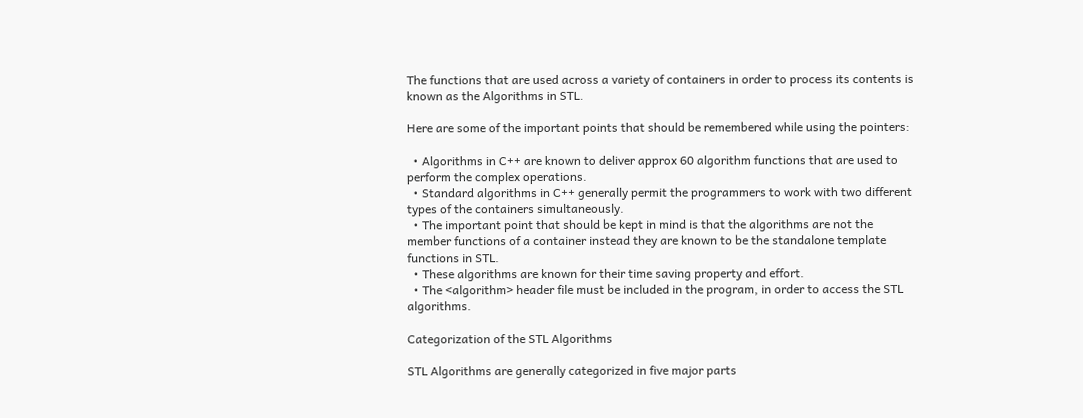The functions that are used across a variety of containers in order to process its contents is known as the Algorithms in STL.

Here are some of the important points that should be remembered while using the pointers:

  • Algorithms in C++ are known to deliver approx 60 algorithm functions that are used to perform the complex operations.
  • Standard algorithms in C++ generally permit the programmers to work with two different types of the containers simultaneously.
  • The important point that should be kept in mind is that the algorithms are not the member functions of a container instead they are known to be the standalone template functions in STL.
  • These algorithms are known for their time saving property and effort.
  • The <algorithm> header file must be included in the program, in order to access the STL algorithms.

Categorization of the STL Algorithms

STL Algorithms are generally categorized in five major parts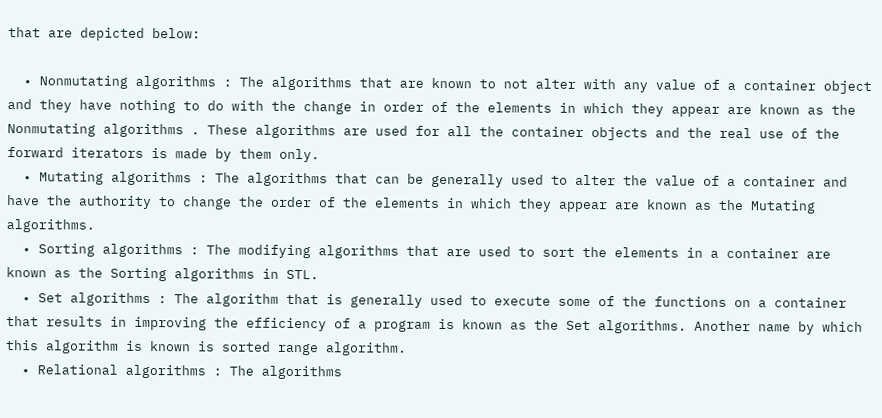that are depicted below:

  • Nonmutating algorithms : The algorithms that are known to not alter with any value of a container object and they have nothing to do with the change in order of the elements in which they appear are known as the Nonmutating algorithms . These algorithms are used for all the container objects and the real use of the forward iterators is made by them only.
  • Mutating algorithms : The algorithms that can be generally used to alter the value of a container and have the authority to change the order of the elements in which they appear are known as the Mutating algorithms.
  • Sorting algorithms : The modifying algorithms that are used to sort the elements in a container are known as the Sorting algorithms in STL.
  • Set algorithms : The algorithm that is generally used to execute some of the functions on a container that results in improving the efficiency of a program is known as the Set algorithms. Another name by which this algorithm is known is sorted range algorithm.
  • Relational algorithms : The algorithms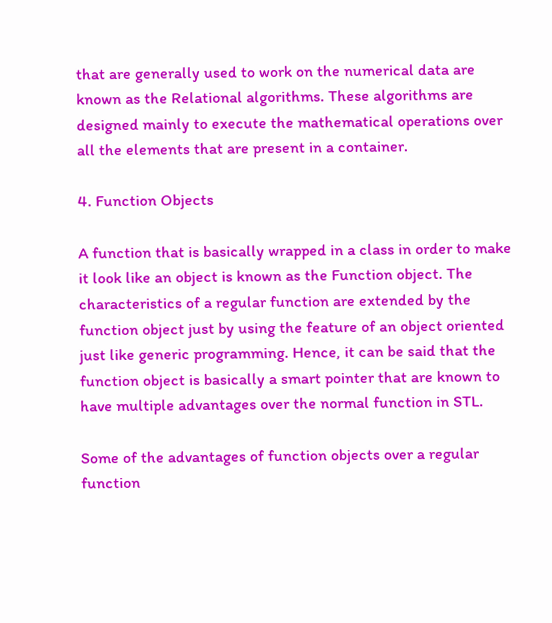that are generally used to work on the numerical data are known as the Relational algorithms. These algorithms are designed mainly to execute the mathematical operations over all the elements that are present in a container.

4. Function Objects

A function that is basically wrapped in a class in order to make it look like an object is known as the Function object. The characteristics of a regular function are extended by the function object just by using the feature of an object oriented just like generic programming. Hence, it can be said that the function object is basically a smart pointer that are known to have multiple advantages over the normal function in STL.

Some of the advantages of function objects over a regular function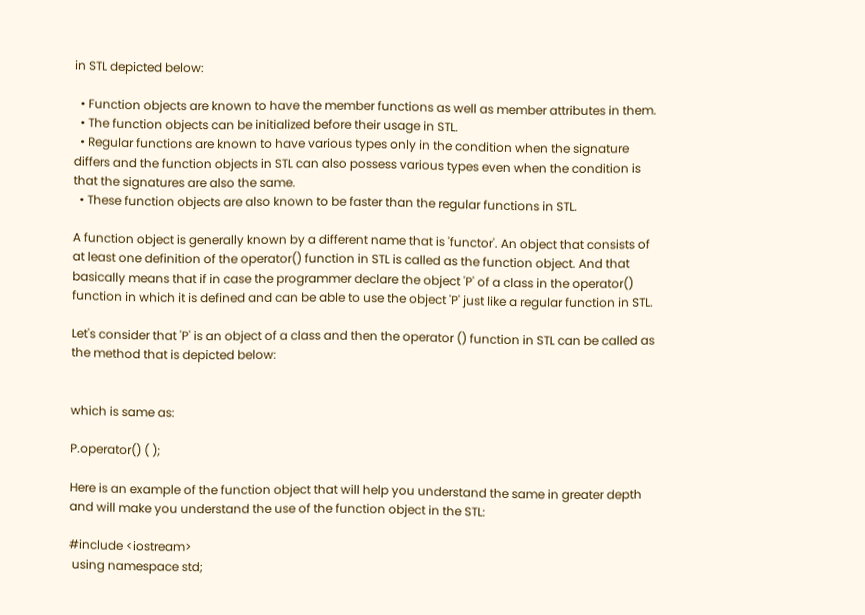in STL depicted below:

  • Function objects are known to have the member functions as well as member attributes in them.
  • The function objects can be initialized before their usage in STL.
  • Regular functions are known to have various types only in the condition when the signature differs and the function objects in STL can also possess various types even when the condition is that the signatures are also the same.
  • These function objects are also known to be faster than the regular functions in STL.

A function object is generally known by a different name that is 'functor'. An object that consists of at least one definition of the operator() function in STL is called as the function object. And that basically means that if in case the programmer declare the object 'P' of a class in the operator() function in which it is defined and can be able to use the object 'P' just like a regular function in STL.

Let's consider that 'P' is an object of a class and then the operator () function in STL can be called as the method that is depicted below:


which is same as:

P.operator() ( );

Here is an example of the function object that will help you understand the same in greater depth and will make you understand the use of the function object in the STL:

#include <iostream>
 using namespace std;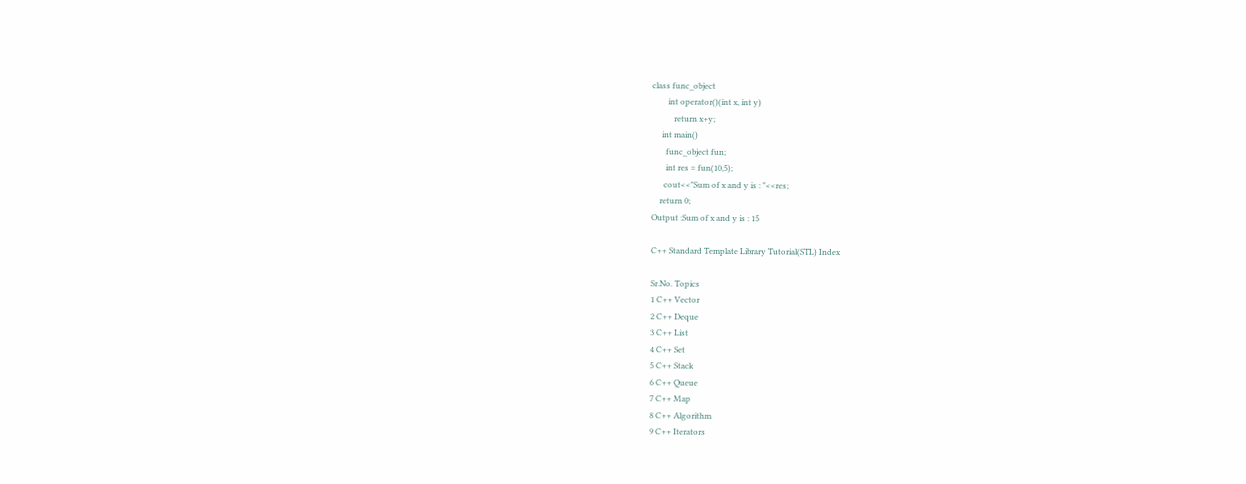class func_object
        int operator()(int x, int y)
           return x+y;
     int main()
       func_object fun;
       int res = fun(10,5);
      cout<<"Sum of x and y is : "<<res;
    return 0;
Output :Sum of x and y is : 15

C++ Standard Template Library Tutorial(STL) Index

Sr.No. Topics
1 C++ Vector
2 C++ Deque
3 C++ List
4 C++ Set
5 C++ Stack
6 C++ Queue
7 C++ Map
8 C++ Algorithm
9 C++ Iterators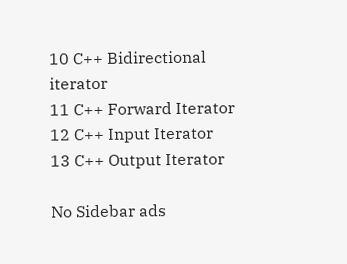10 C++ Bidirectional iterator
11 C++ Forward Iterator
12 C++ Input Iterator
13 C++ Output Iterator

No Sidebar ads